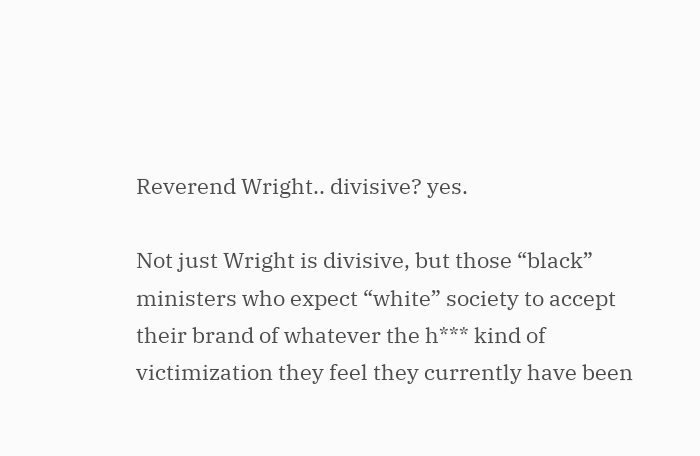Reverend Wright.. divisive? yes.

Not just Wright is divisive, but those “black” ministers who expect “white” society to accept their brand of whatever the h*** kind of victimization they feel they currently have been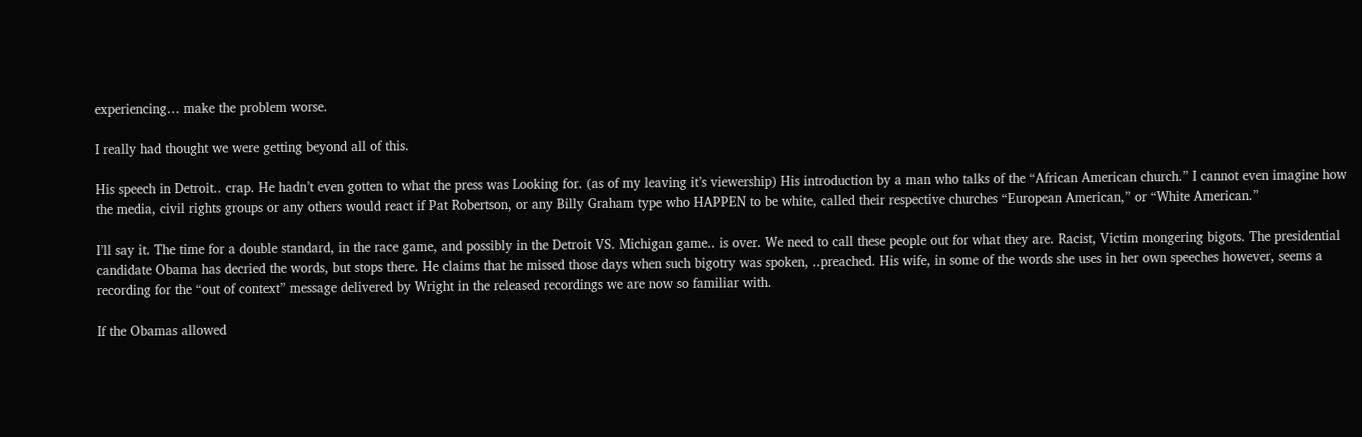experiencing… make the problem worse.

I really had thought we were getting beyond all of this.

His speech in Detroit.. crap. He hadn’t even gotten to what the press was Looking for. (as of my leaving it’s viewership) His introduction by a man who talks of the “African American church.” I cannot even imagine how the media, civil rights groups or any others would react if Pat Robertson, or any Billy Graham type who HAPPEN to be white, called their respective churches “European American,” or “White American.”

I’ll say it. The time for a double standard, in the race game, and possibly in the Detroit VS. Michigan game.. is over. We need to call these people out for what they are. Racist, Victim mongering bigots. The presidential candidate Obama has decried the words, but stops there. He claims that he missed those days when such bigotry was spoken, ..preached. His wife, in some of the words she uses in her own speeches however, seems a recording for the “out of context” message delivered by Wright in the released recordings we are now so familiar with.

If the Obamas allowed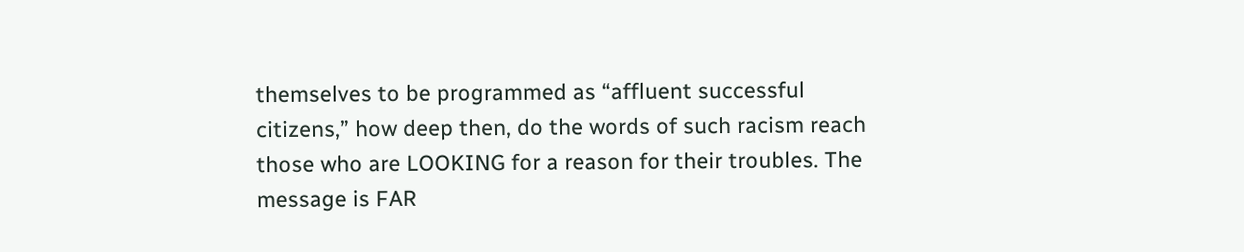themselves to be programmed as “affluent successful citizens,” how deep then, do the words of such racism reach those who are LOOKING for a reason for their troubles. The message is FAR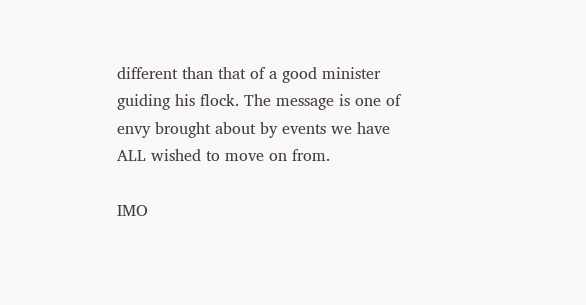different than that of a good minister guiding his flock. The message is one of envy brought about by events we have ALL wished to move on from.

IMO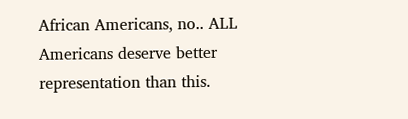African Americans, no.. ALL Americans deserve better representation than this.